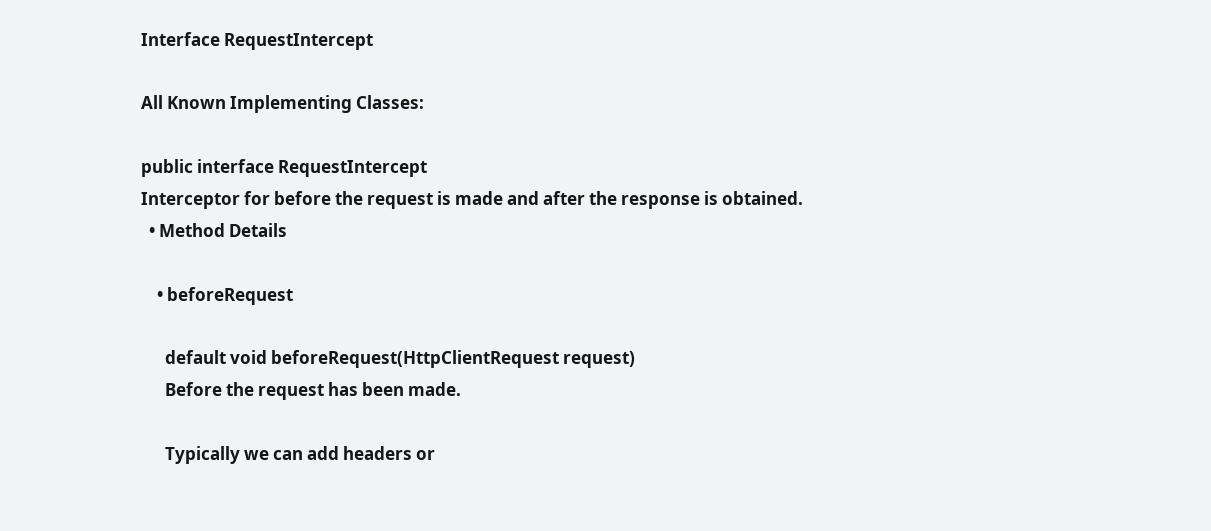Interface RequestIntercept

All Known Implementing Classes:

public interface RequestIntercept
Interceptor for before the request is made and after the response is obtained.
  • Method Details

    • beforeRequest

      default void beforeRequest(HttpClientRequest request)
      Before the request has been made.

      Typically we can add headers or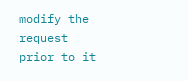modify the request prior to it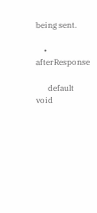being sent.

    • afterResponse

      default void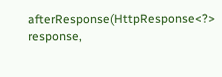afterResponse(HttpResponse<?> response,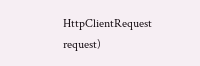HttpClientRequest request)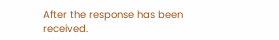After the response has been received.